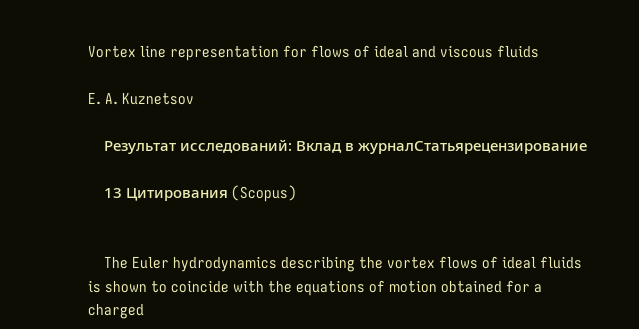Vortex line representation for flows of ideal and viscous fluids

E. A. Kuznetsov

    Результат исследований: Вклад в журналСтатьярецензирование

    13 Цитирования (Scopus)


    The Euler hydrodynamics describing the vortex flows of ideal fluids is shown to coincide with the equations of motion obtained for a charged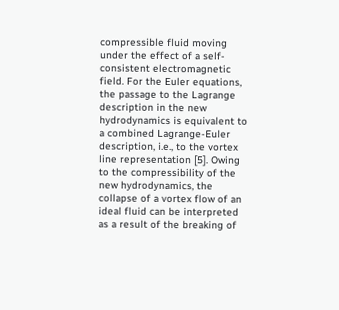compressible fluid moving under the effect of a self-consistent electromagnetic field. For the Euler equations, the passage to the Lagrange description in the new hydrodynamics is equivalent to a combined Lagrange-Euler description, i.e., to the vortex line representation [5]. Owing to the compressibility of the new hydrodynamics, the collapse of a vortex flow of an ideal fluid can be interpreted as a result of the breaking of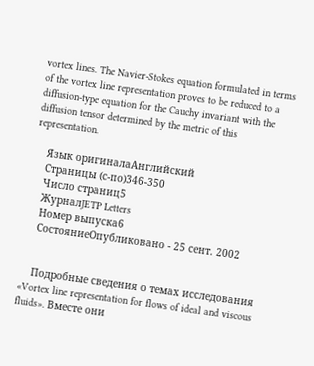vortex lines. The Navier-Stokes equation formulated in terms of the vortex line representation proves to be reduced to a diffusion-type equation for the Cauchy invariant with the diffusion tensor determined by the metric of this representation.

    Язык оригиналаАнглийский
    Страницы (с-по)346-350
    Число страниц5
    ЖурналJETP Letters
    Номер выпуска6
    СостояниеОпубликовано - 25 сент. 2002


    Подробные сведения о темах исследования «Vortex line representation for flows of ideal and viscous fluids». Вместе они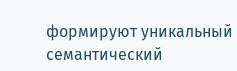формируют уникальный семантический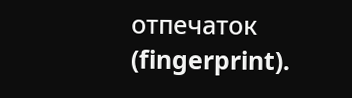отпечаток (fingerprint).